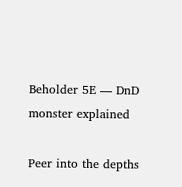Beholder 5E — DnD monster explained

Peer into the depths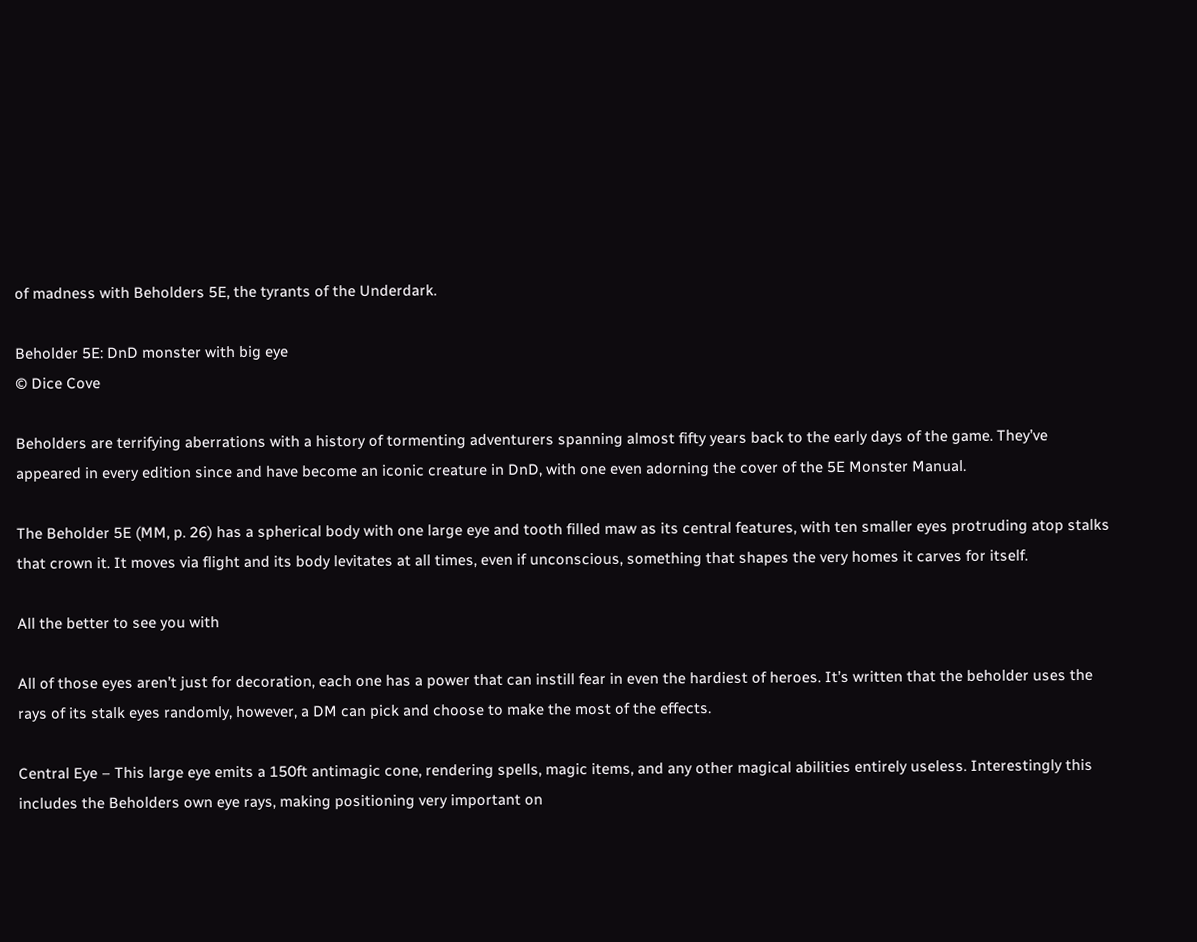of madness with Beholders 5E, the tyrants of the Underdark.

Beholder 5E: DnD monster with big eye
© Dice Cove

Beholders are terrifying aberrations with a history of tormenting adventurers spanning almost fifty years back to the early days of the game. They’ve appeared in every edition since and have become an iconic creature in DnD, with one even adorning the cover of the 5E Monster Manual.

The Beholder 5E (MM, p. 26) has a spherical body with one large eye and tooth filled maw as its central features, with ten smaller eyes protruding atop stalks that crown it. It moves via flight and its body levitates at all times, even if unconscious, something that shapes the very homes it carves for itself.

All the better to see you with

All of those eyes aren’t just for decoration, each one has a power that can instill fear in even the hardiest of heroes. It’s written that the beholder uses the rays of its stalk eyes randomly, however, a DM can pick and choose to make the most of the effects.

Central Eye – This large eye emits a 150ft antimagic cone, rendering spells, magic items, and any other magical abilities entirely useless. Interestingly this includes the Beholders own eye rays, making positioning very important on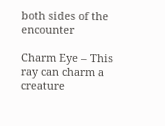both sides of the encounter

Charm Eye – This ray can charm a creature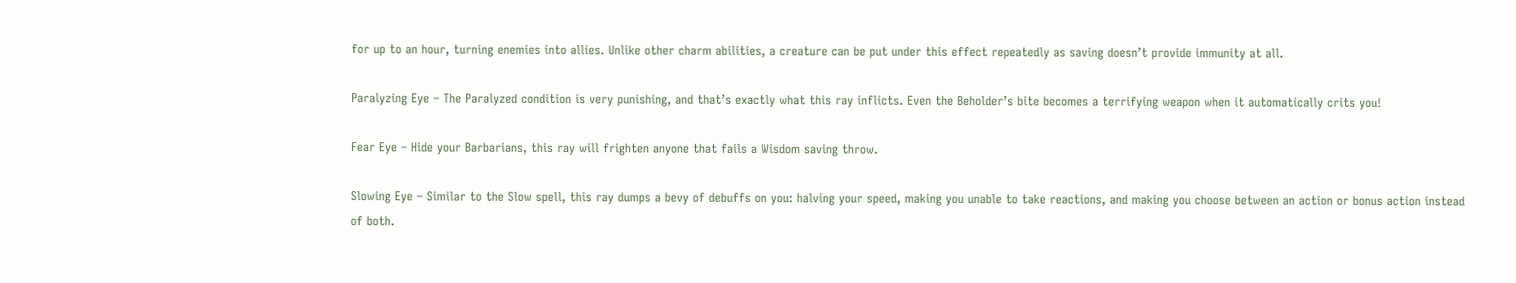for up to an hour, turning enemies into allies. Unlike other charm abilities, a creature can be put under this effect repeatedly as saving doesn’t provide immunity at all.

Paralyzing Eye – The Paralyzed condition is very punishing, and that’s exactly what this ray inflicts. Even the Beholder’s bite becomes a terrifying weapon when it automatically crits you!

Fear Eye – Hide your Barbarians, this ray will frighten anyone that fails a Wisdom saving throw.

Slowing Eye – Similar to the Slow spell, this ray dumps a bevy of debuffs on you: halving your speed, making you unable to take reactions, and making you choose between an action or bonus action instead of both.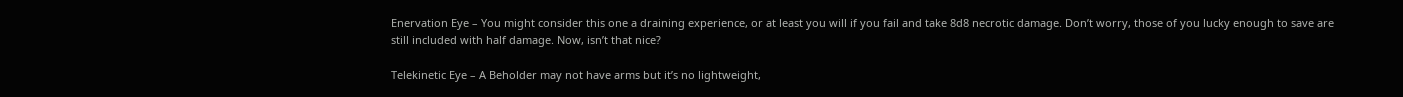Enervation Eye – You might consider this one a draining experience, or at least you will if you fail and take 8d8 necrotic damage. Don’t worry, those of you lucky enough to save are still included with half damage. Now, isn’t that nice?

Telekinetic Eye – A Beholder may not have arms but it’s no lightweight,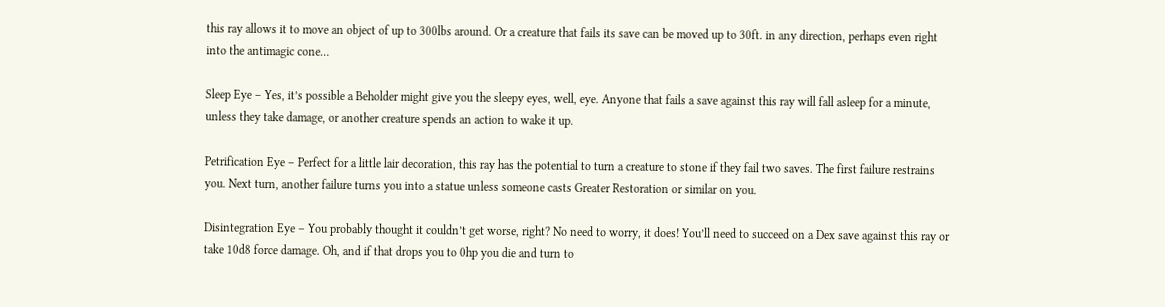this ray allows it to move an object of up to 300lbs around. Or a creature that fails its save can be moved up to 30ft. in any direction, perhaps even right into the antimagic cone…

Sleep Eye – Yes, it’s possible a Beholder might give you the sleepy eyes, well, eye. Anyone that fails a save against this ray will fall asleep for a minute, unless they take damage, or another creature spends an action to wake it up.

Petrification Eye – Perfect for a little lair decoration, this ray has the potential to turn a creature to stone if they fail two saves. The first failure restrains you. Next turn, another failure turns you into a statue unless someone casts Greater Restoration or similar on you.

Disintegration Eye – You probably thought it couldn’t get worse, right? No need to worry, it does! You’ll need to succeed on a Dex save against this ray or take 10d8 force damage. Oh, and if that drops you to 0hp you die and turn to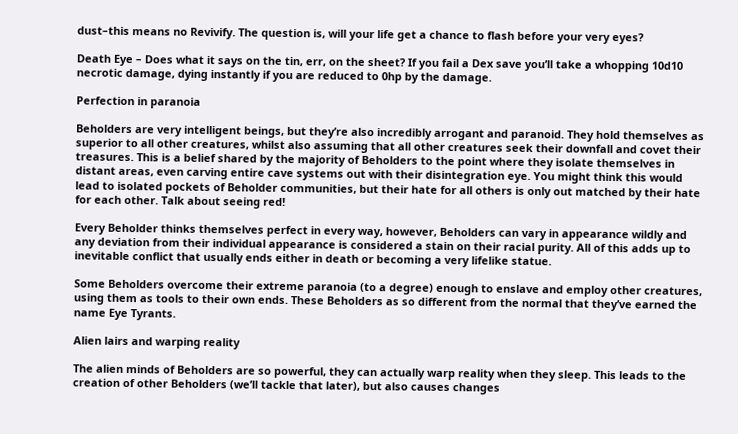dust–this means no Revivify. The question is, will your life get a chance to flash before your very eyes?

Death Eye – Does what it says on the tin, err, on the sheet? If you fail a Dex save you’ll take a whopping 10d10 necrotic damage, dying instantly if you are reduced to 0hp by the damage.

Perfection in paranoia

Beholders are very intelligent beings, but they’re also incredibly arrogant and paranoid. They hold themselves as superior to all other creatures, whilst also assuming that all other creatures seek their downfall and covet their treasures. This is a belief shared by the majority of Beholders to the point where they isolate themselves in distant areas, even carving entire cave systems out with their disintegration eye. You might think this would lead to isolated pockets of Beholder communities, but their hate for all others is only out matched by their hate for each other. Talk about seeing red!

Every Beholder thinks themselves perfect in every way, however, Beholders can vary in appearance wildly and any deviation from their individual appearance is considered a stain on their racial purity. All of this adds up to inevitable conflict that usually ends either in death or becoming a very lifelike statue.

Some Beholders overcome their extreme paranoia (to a degree) enough to enslave and employ other creatures, using them as tools to their own ends. These Beholders as so different from the normal that they’ve earned the name Eye Tyrants.

Alien lairs and warping reality

The alien minds of Beholders are so powerful, they can actually warp reality when they sleep. This leads to the creation of other Beholders (we’ll tackle that later), but also causes changes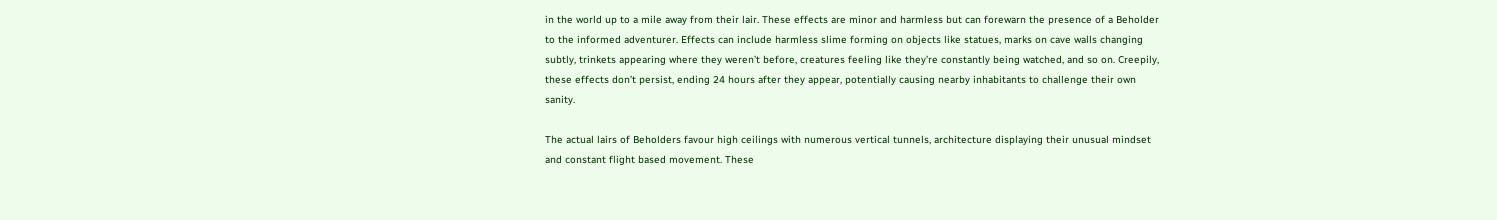in the world up to a mile away from their lair. These effects are minor and harmless but can forewarn the presence of a Beholder to the informed adventurer. Effects can include harmless slime forming on objects like statues, marks on cave walls changing subtly, trinkets appearing where they weren’t before, creatures feeling like they’re constantly being watched, and so on. Creepily, these effects don’t persist, ending 24 hours after they appear, potentially causing nearby inhabitants to challenge their own sanity.

The actual lairs of Beholders favour high ceilings with numerous vertical tunnels, architecture displaying their unusual mindset and constant flight based movement. These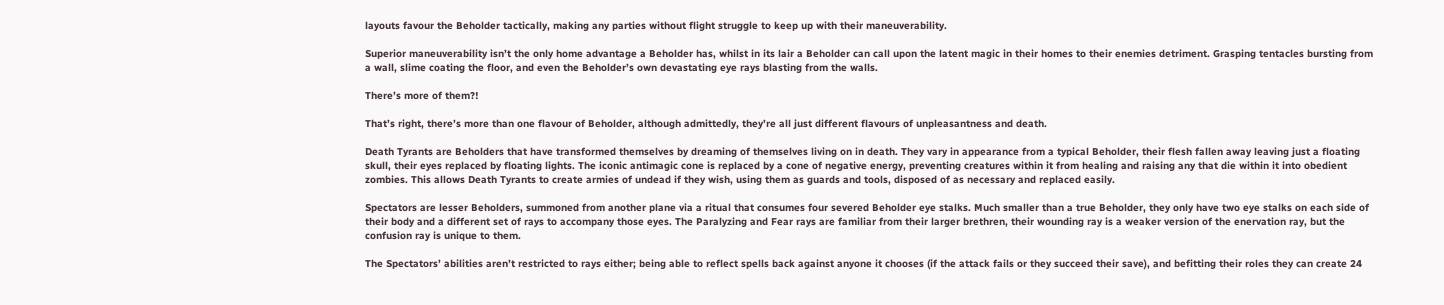layouts favour the Beholder tactically, making any parties without flight struggle to keep up with their maneuverability.

Superior maneuverability isn’t the only home advantage a Beholder has, whilst in its lair a Beholder can call upon the latent magic in their homes to their enemies detriment. Grasping tentacles bursting from a wall, slime coating the floor, and even the Beholder’s own devastating eye rays blasting from the walls.

There’s more of them?!

That’s right, there’s more than one flavour of Beholder, although admittedly, they’re all just different flavours of unpleasantness and death.

Death Tyrants are Beholders that have transformed themselves by dreaming of themselves living on in death. They vary in appearance from a typical Beholder, their flesh fallen away leaving just a floating skull, their eyes replaced by floating lights. The iconic antimagic cone is replaced by a cone of negative energy, preventing creatures within it from healing and raising any that die within it into obedient zombies. This allows Death Tyrants to create armies of undead if they wish, using them as guards and tools, disposed of as necessary and replaced easily.

Spectators are lesser Beholders, summoned from another plane via a ritual that consumes four severed Beholder eye stalks. Much smaller than a true Beholder, they only have two eye stalks on each side of their body and a different set of rays to accompany those eyes. The Paralyzing and Fear rays are familiar from their larger brethren, their wounding ray is a weaker version of the enervation ray, but the confusion ray is unique to them.

The Spectators’ abilities aren’t restricted to rays either; being able to reflect spells back against anyone it chooses (if the attack fails or they succeed their save), and befitting their roles they can create 24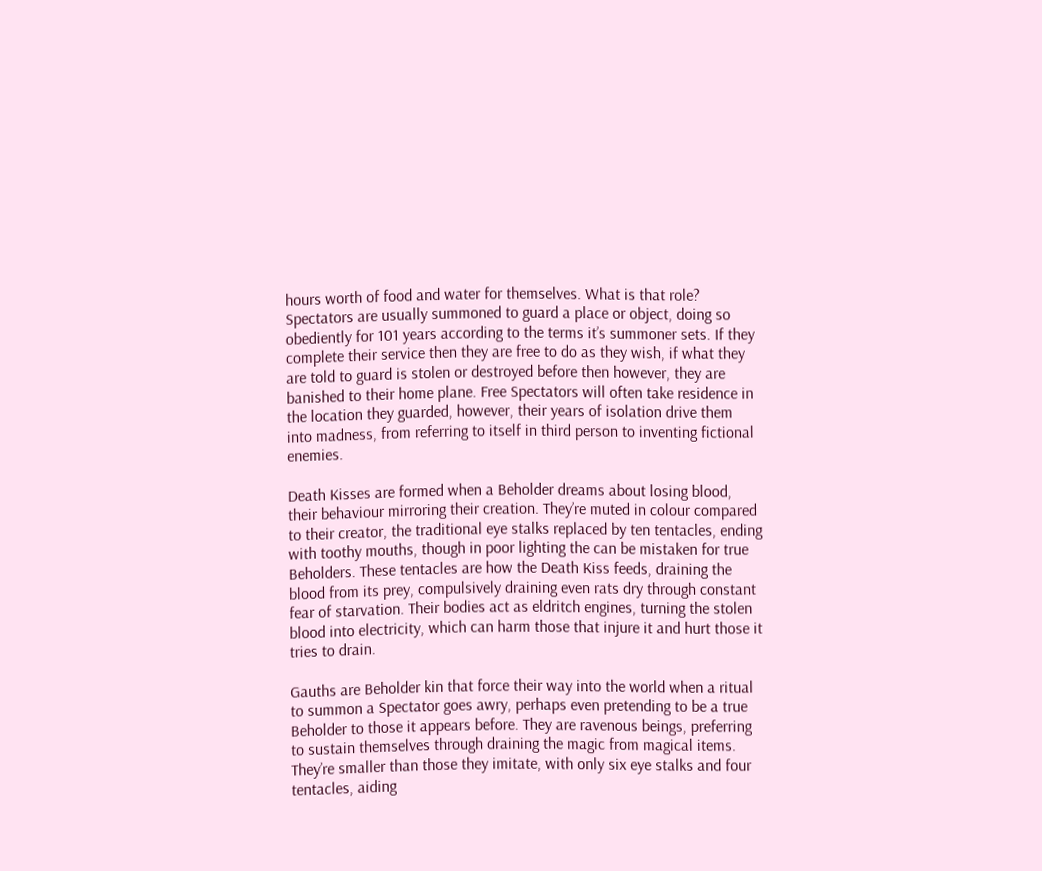hours worth of food and water for themselves. What is that role? Spectators are usually summoned to guard a place or object, doing so obediently for 101 years according to the terms it’s summoner sets. If they complete their service then they are free to do as they wish, if what they are told to guard is stolen or destroyed before then however, they are banished to their home plane. Free Spectators will often take residence in the location they guarded, however, their years of isolation drive them into madness, from referring to itself in third person to inventing fictional enemies.

Death Kisses are formed when a Beholder dreams about losing blood, their behaviour mirroring their creation. They’re muted in colour compared to their creator, the traditional eye stalks replaced by ten tentacles, ending with toothy mouths, though in poor lighting the can be mistaken for true Beholders. These tentacles are how the Death Kiss feeds, draining the blood from its prey, compulsively draining even rats dry through constant fear of starvation. Their bodies act as eldritch engines, turning the stolen blood into electricity, which can harm those that injure it and hurt those it tries to drain.

Gauths are Beholder kin that force their way into the world when a ritual to summon a Spectator goes awry, perhaps even pretending to be a true Beholder to those it appears before. They are ravenous beings, preferring to sustain themselves through draining the magic from magical items. They’re smaller than those they imitate, with only six eye stalks and four tentacles, aiding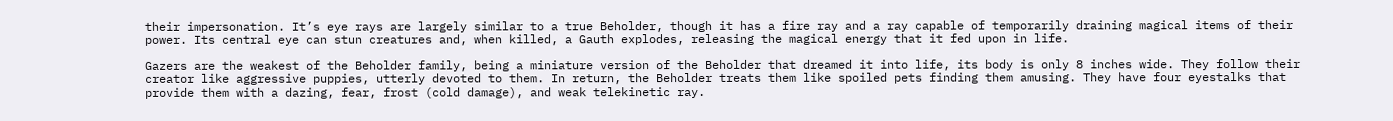their impersonation. It’s eye rays are largely similar to a true Beholder, though it has a fire ray and a ray capable of temporarily draining magical items of their power. Its central eye can stun creatures and, when killed, a Gauth explodes, releasing the magical energy that it fed upon in life.

Gazers are the weakest of the Beholder family, being a miniature version of the Beholder that dreamed it into life, its body is only 8 inches wide. They follow their creator like aggressive puppies, utterly devoted to them. In return, the Beholder treats them like spoiled pets finding them amusing. They have four eyestalks that provide them with a dazing, fear, frost (cold damage), and weak telekinetic ray.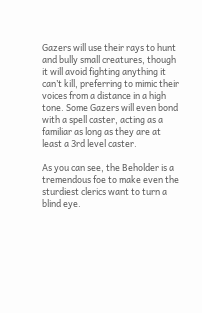Gazers will use their rays to hunt and bully small creatures, though it will avoid fighting anything it can’t kill, preferring to mimic their voices from a distance in a high tone. Some Gazers will even bond with a spell caster, acting as a familiar as long as they are at least a 3rd level caster.

As you can see, the Beholder is a tremendous foe to make even the sturdiest clerics want to turn a blind eye.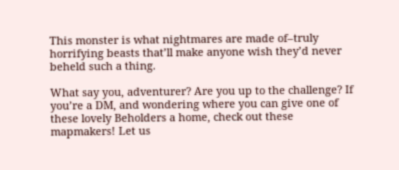This monster is what nightmares are made of–truly horrifying beasts that’ll make anyone wish they’d never beheld such a thing.

What say you, adventurer? Are you up to the challenge? If you’re a DM, and wondering where you can give one of these lovely Beholders a home, check out these mapmakers! Let us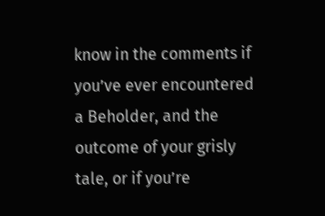know in the comments if you’ve ever encountered a Beholder, and the outcome of your grisly tale, or if you’re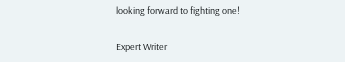looking forward to fighting one!

Expert Writer